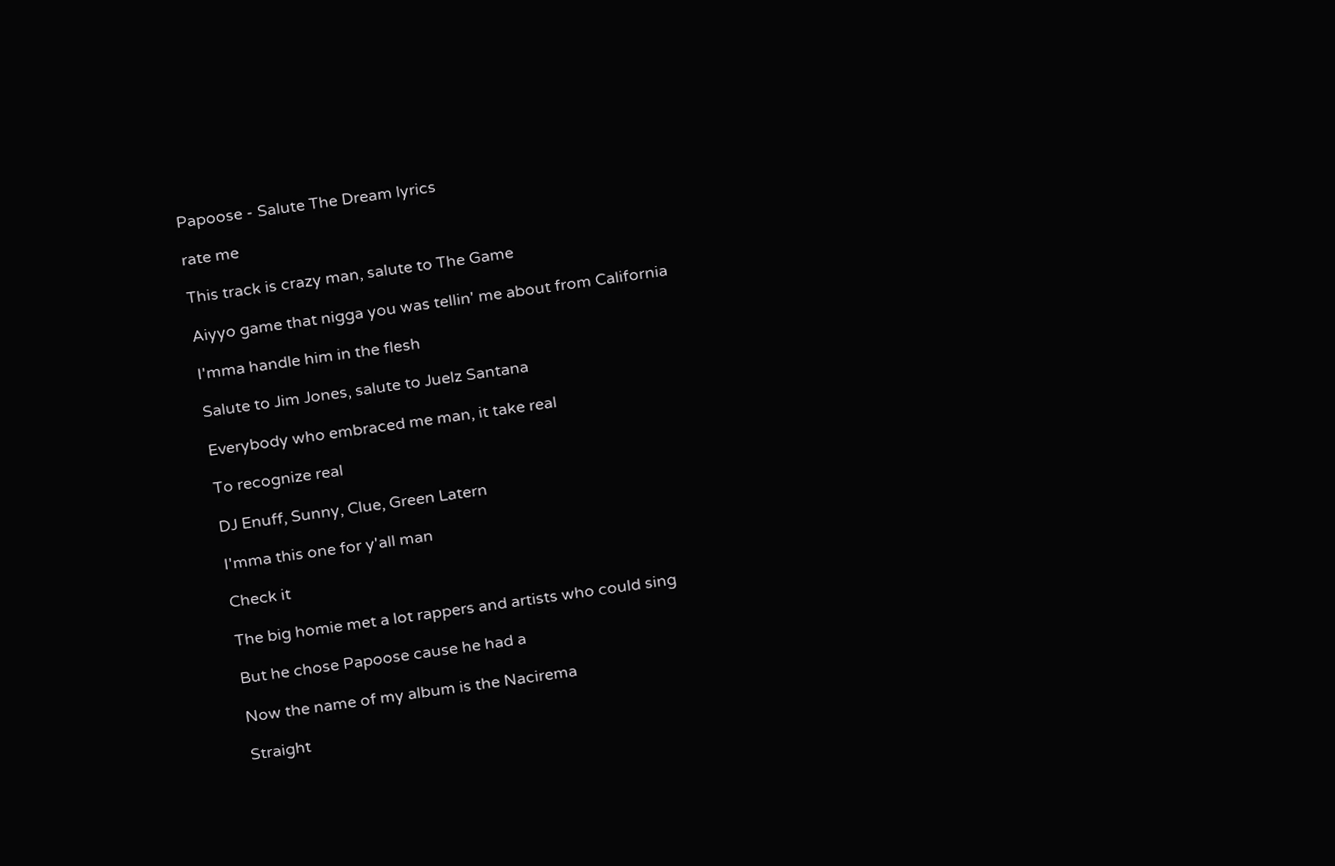Papoose - Salute The Dream lyrics

rate me

This track is crazy man, salute to The Game

Aiyyo game that nigga you was tellin' me about from California

I'mma handle him in the flesh

Salute to Jim Jones, salute to Juelz Santana

Everybody who embraced me man, it take real

To recognize real

DJ Enuff, Sunny, Clue, Green Latern

I'mma this one for y'all man

Check it

The big homie met a lot rappers and artists who could sing

But he chose Papoose cause he had a

Now the name of my album is the Nacirema

Straight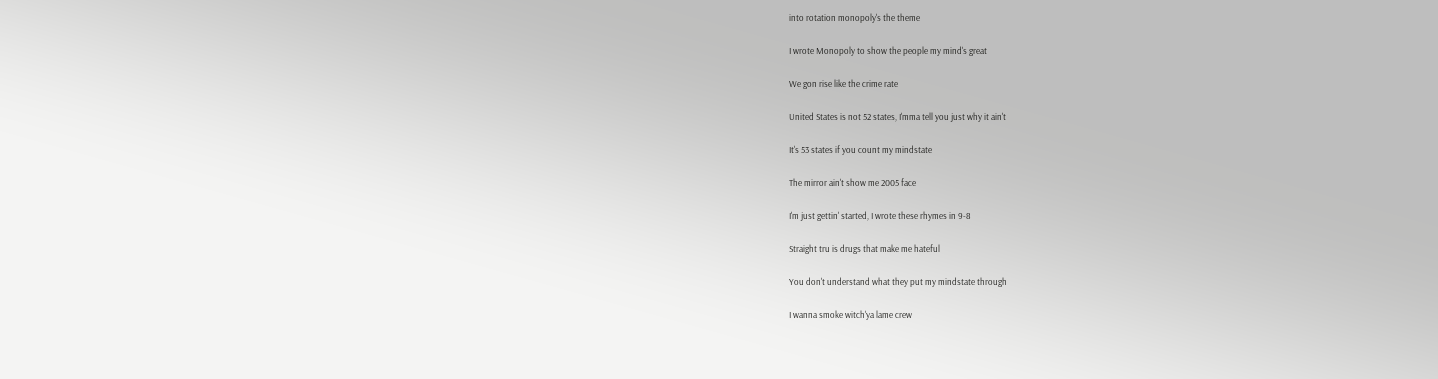into rotation monopoly's the theme

I wrote Monopoly to show the people my mind's great

We gon rise like the crime rate

United States is not 52 states, I'mma tell you just why it ain't

It's 53 states if you count my mindstate

The mirror ain't show me 2005 face

I'm just gettin' started, I wrote these rhymes in 9-8

Straight tru is drugs that make me hateful

You don't understand what they put my mindstate through

I wanna smoke witch'ya lame crew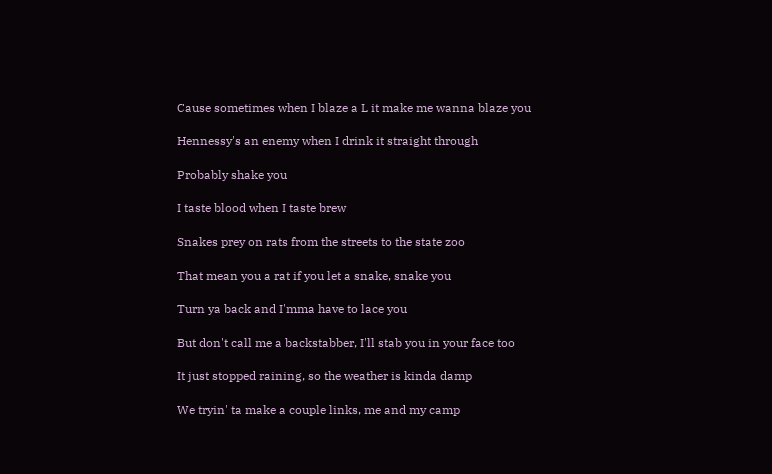Cause sometimes when I blaze a L it make me wanna blaze you

Hennessy's an enemy when I drink it straight through

Probably shake you

I taste blood when I taste brew

Snakes prey on rats from the streets to the state zoo

That mean you a rat if you let a snake, snake you

Turn ya back and I'mma have to lace you

But don't call me a backstabber, I'll stab you in your face too

It just stopped raining, so the weather is kinda damp

We tryin' ta make a couple links, me and my camp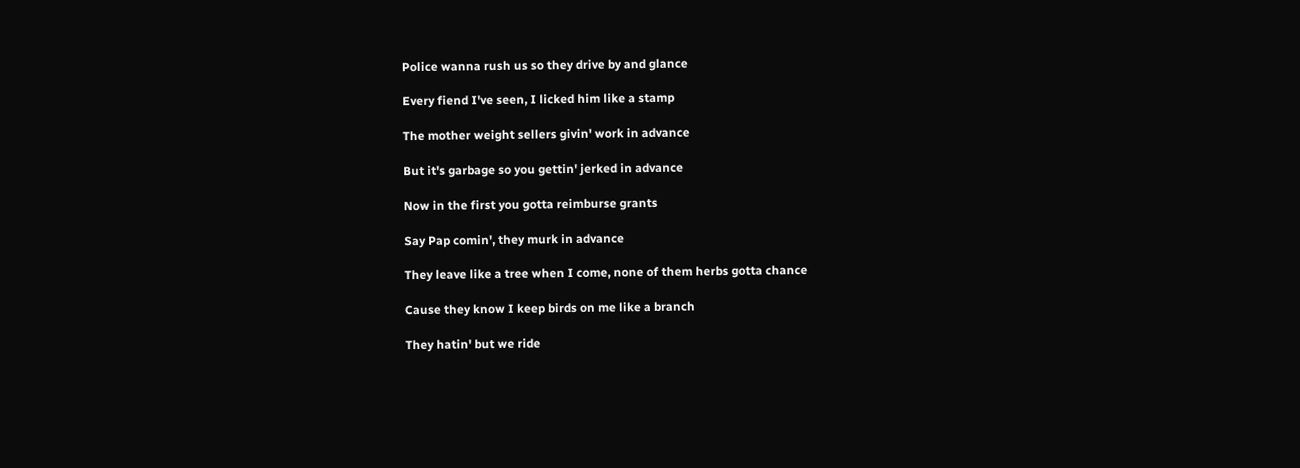Police wanna rush us so they drive by and glance

Every fiend I've seen, I licked him like a stamp

The mother weight sellers givin' work in advance

But it's garbage so you gettin' jerked in advance

Now in the first you gotta reimburse grants

Say Pap comin', they murk in advance

They leave like a tree when I come, none of them herbs gotta chance

Cause they know I keep birds on me like a branch

They hatin' but we ride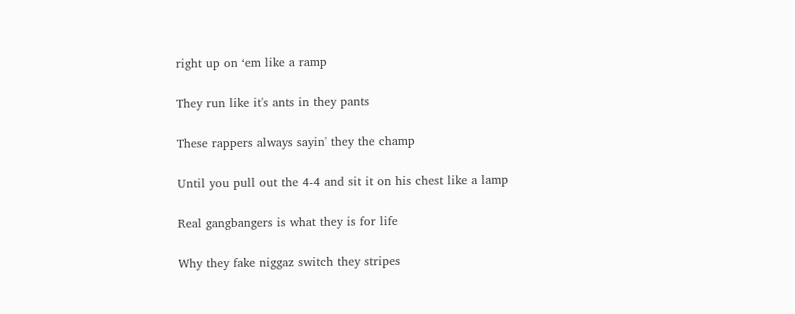right up on ‘em like a ramp

They run like it's ants in they pants

These rappers always sayin' they the champ

Until you pull out the 4-4 and sit it on his chest like a lamp

Real gangbangers is what they is for life

Why they fake niggaz switch they stripes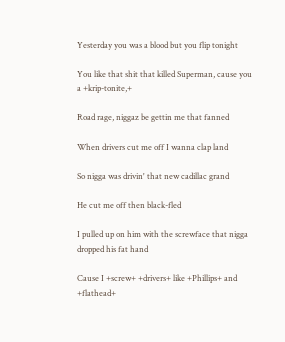Yesterday you was a blood but you flip tonight

You like that shit that killed Superman, cause you a +krip-tonite,+

Road rage, niggaz be gettin me that fanned

When drivers cut me off I wanna clap land

So nigga was drivin' that new cadillac grand

He cut me off then black-fled

I pulled up on him with the screwface that nigga dropped his fat hand

Cause I +screw+ +drivers+ like +Phillips+ and +flathead+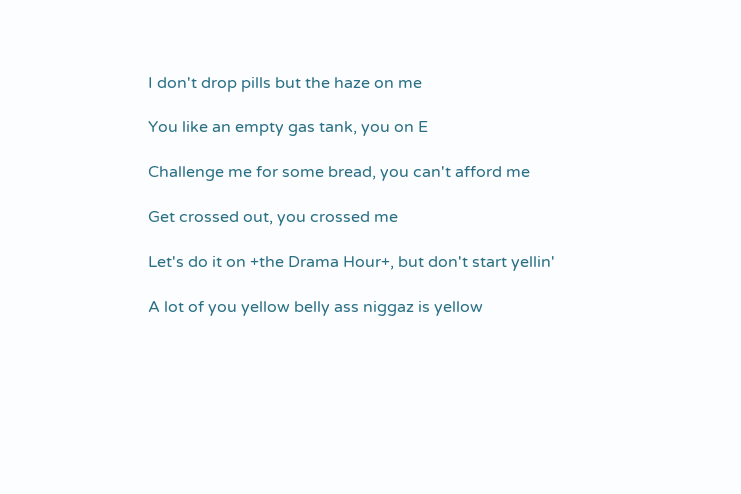I don't drop pills but the haze on me

You like an empty gas tank, you on E

Challenge me for some bread, you can't afford me

Get crossed out, you crossed me

Let's do it on +the Drama Hour+, but don't start yellin'

A lot of you yellow belly ass niggaz is yellow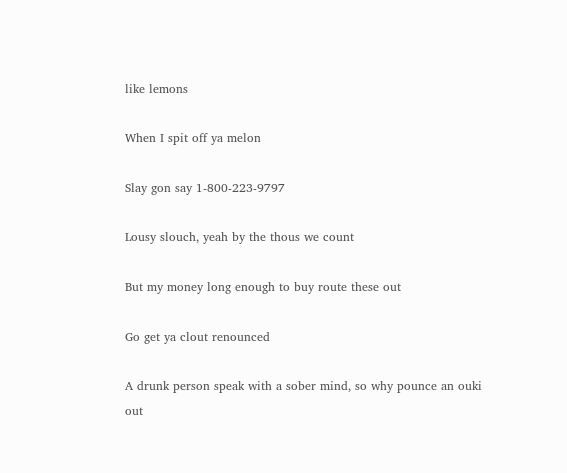like lemons

When I spit off ya melon

Slay gon say 1-800-223-9797

Lousy slouch, yeah by the thous we count

But my money long enough to buy route these out

Go get ya clout renounced

A drunk person speak with a sober mind, so why pounce an ouki out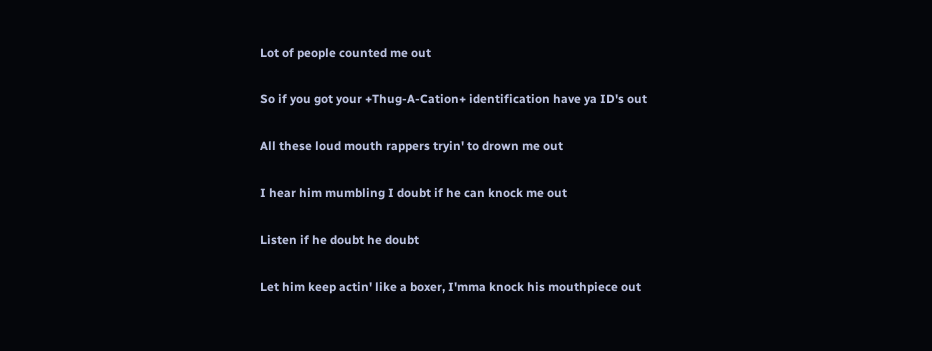Lot of people counted me out

So if you got your +Thug-A-Cation+ identification have ya ID's out

All these loud mouth rappers tryin' to drown me out

I hear him mumbling I doubt if he can knock me out

Listen if he doubt he doubt

Let him keep actin' like a boxer, I'mma knock his mouthpiece out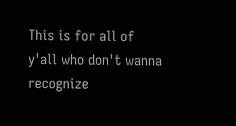This is for all of y'all who don't wanna recognize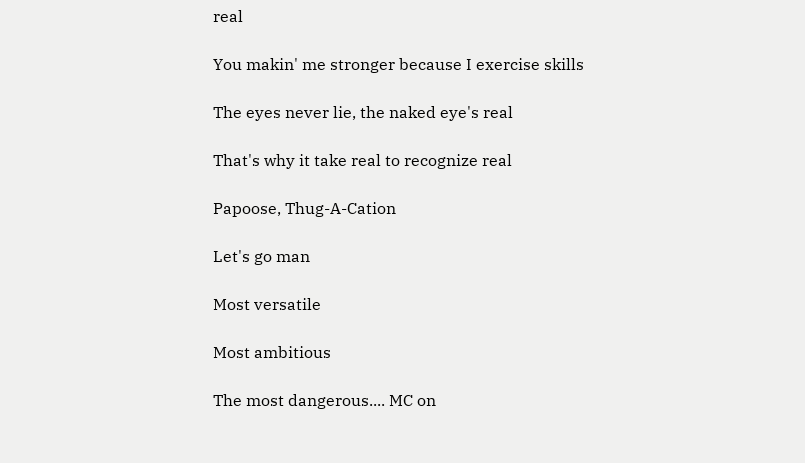real

You makin' me stronger because I exercise skills

The eyes never lie, the naked eye's real

That's why it take real to recognize real

Papoose, Thug-A-Cation

Let's go man

Most versatile

Most ambitious

The most dangerous.... MC on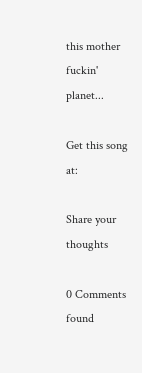this mother fuckin' planet...

Get this song at:

Share your thoughts

0 Comments found